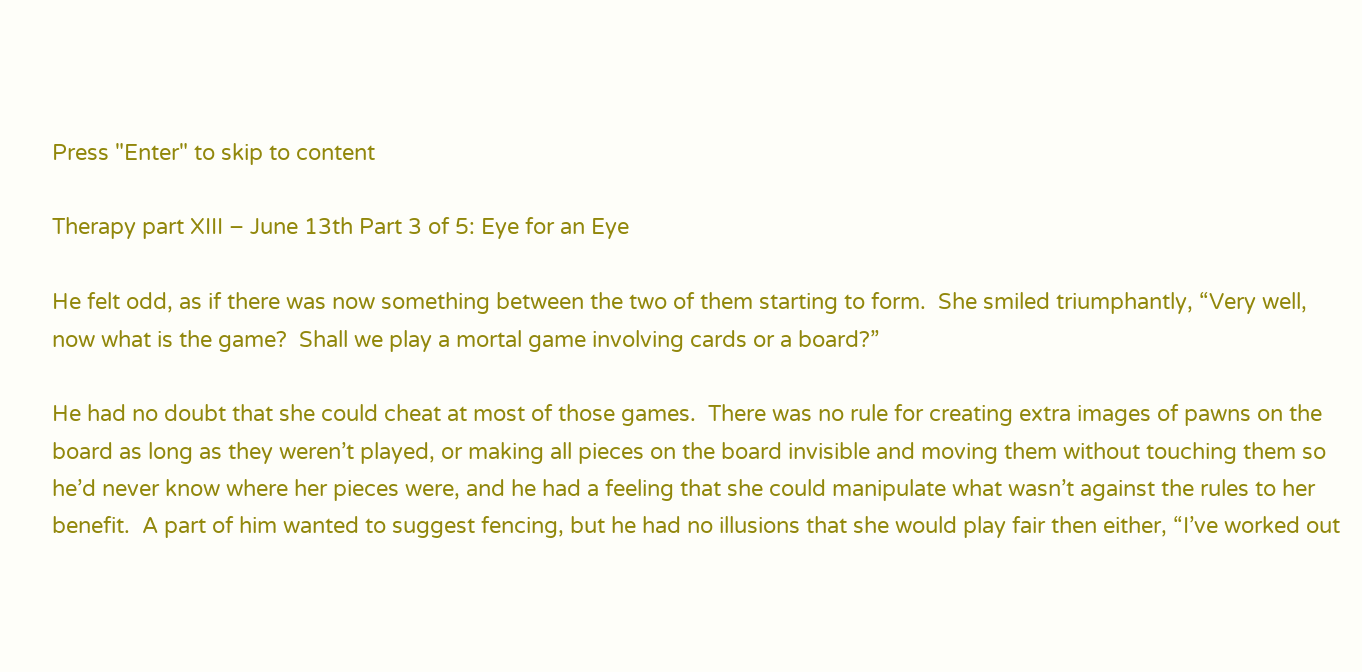Press "Enter" to skip to content

Therapy part XIII – June 13th Part 3 of 5: Eye for an Eye

He felt odd, as if there was now something between the two of them starting to form.  She smiled triumphantly, “Very well, now what is the game?  Shall we play a mortal game involving cards or a board?”

He had no doubt that she could cheat at most of those games.  There was no rule for creating extra images of pawns on the board as long as they weren’t played, or making all pieces on the board invisible and moving them without touching them so he’d never know where her pieces were, and he had a feeling that she could manipulate what wasn’t against the rules to her benefit.  A part of him wanted to suggest fencing, but he had no illusions that she would play fair then either, “I’ve worked out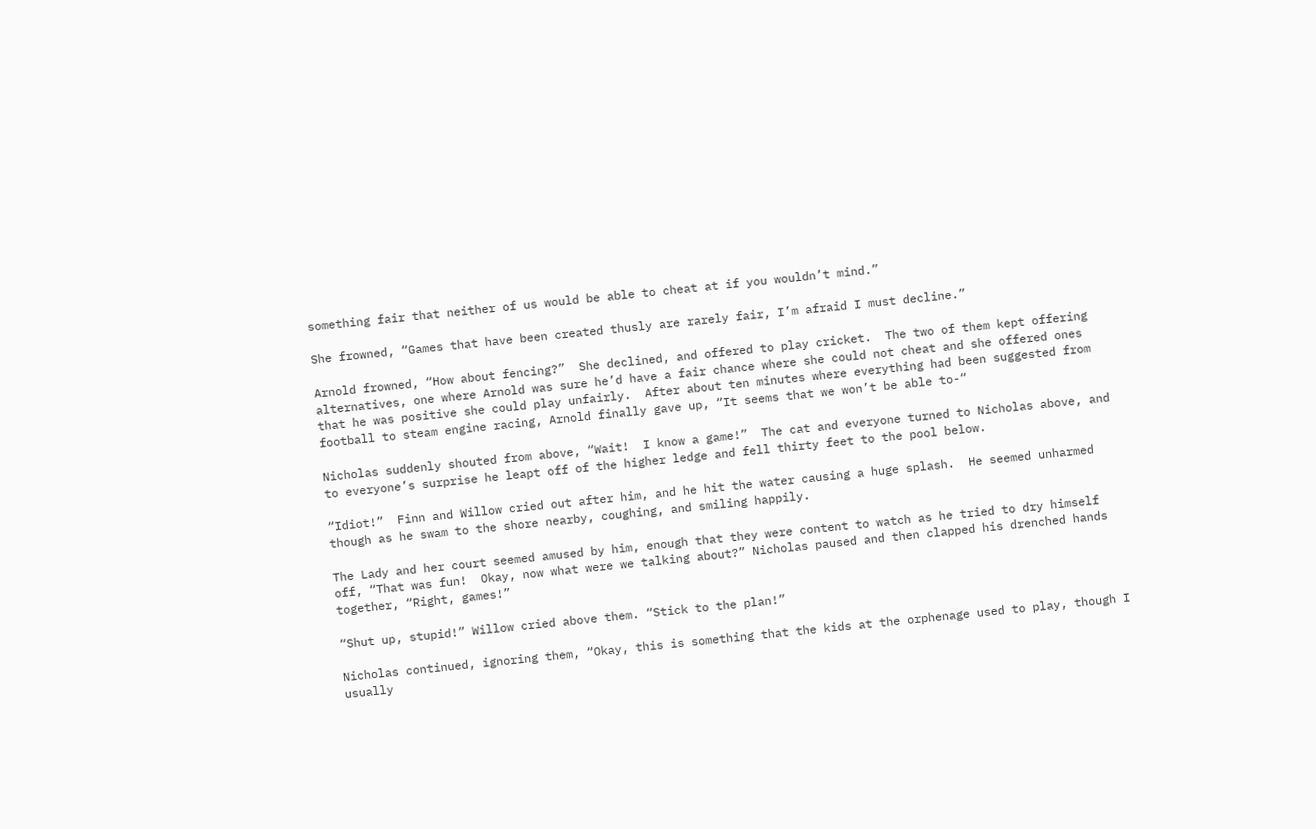something fair that neither of us would be able to cheat at if you wouldn’t mind.”

She frowned, “Games that have been created thusly are rarely fair, I’m afraid I must decline.”

Arnold frowned, “How about fencing?”  She declined, and offered to play cricket.  The two of them kept offering alternatives, one where Arnold was sure he’d have a fair chance where she could not cheat and she offered ones that he was positive she could play unfairly.  After about ten minutes where everything had been suggested from football to steam engine racing, Arnold finally gave up, “It seems that we won’t be able to-“

Nicholas suddenly shouted from above, “Wait!  I know a game!”  The cat and everyone turned to Nicholas above, and to everyone’s surprise he leapt off of the higher ledge and fell thirty feet to the pool below.

“Idiot!”  Finn and Willow cried out after him, and he hit the water causing a huge splash.  He seemed unharmed though as he swam to the shore nearby, coughing, and smiling happily.

The Lady and her court seemed amused by him, enough that they were content to watch as he tried to dry himself off, “That was fun!  Okay, now what were we talking about?” Nicholas paused and then clapped his drenched hands together, “Right, games!”

“Shut up, stupid!” Willow cried above them. “Stick to the plan!”

Nicholas continued, ignoring them, “Okay, this is something that the kids at the orphenage used to play, though I usually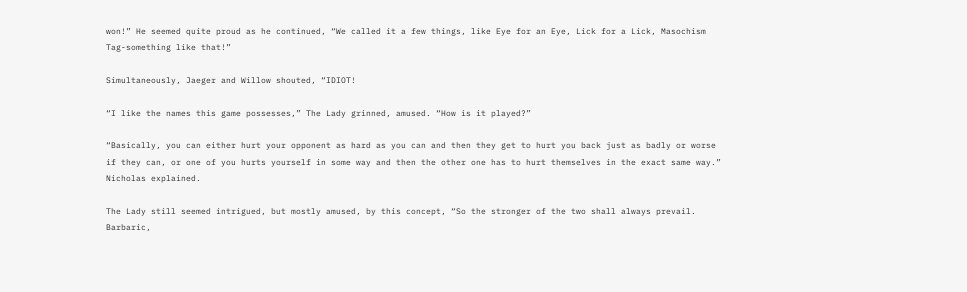won!” He seemed quite proud as he continued, “We called it a few things, like Eye for an Eye, Lick for a Lick, Masochism Tag-something like that!”

Simultaneously, Jaeger and Willow shouted, “IDIOT!

“I like the names this game possesses,” The Lady grinned, amused. “How is it played?”

“Basically, you can either hurt your opponent as hard as you can and then they get to hurt you back just as badly or worse if they can, or one of you hurts yourself in some way and then the other one has to hurt themselves in the exact same way.”  Nicholas explained.

The Lady still seemed intrigued, but mostly amused, by this concept, “So the stronger of the two shall always prevail.  Barbaric,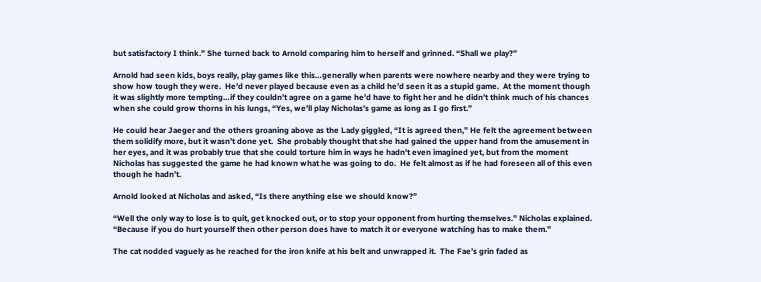but satisfactory I think.” She turned back to Arnold comparing him to herself and grinned. “Shall we play?”

Arnold had seen kids, boys really, play games like this…generally when parents were nowhere nearby and they were trying to show how tough they were.  He’d never played because even as a child he’d seen it as a stupid game.  At the moment though it was slightly more tempting…if they couldn’t agree on a game he’d have to fight her and he didn’t think much of his chances when she could grow thorns in his lungs, “Yes, we’ll play Nicholas’s game as long as I go first.”

He could hear Jaeger and the others groaning above as the Lady giggled, “It is agreed then,” He felt the agreement between them solidify more, but it wasn’t done yet.  She probably thought that she had gained the upper hand from the amusement in her eyes, and it was probably true that she could torture him in ways he hadn’t even imagined yet, but from the moment Nicholas has suggested the game he had known what he was going to do.  He felt almost as if he had foreseen all of this even though he hadn’t.

Arnold looked at Nicholas and asked, “Is there anything else we should know?”

“Well the only way to lose is to quit, get knocked out, or to stop your opponent from hurting themselves.” Nicholas explained. “Because if you do hurt yourself then other person does have to match it or everyone watching has to make them.”

The cat nodded vaguely as he reached for the iron knife at his belt and unwrapped it.  The Fae’s grin faded as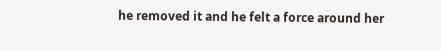he removed it and he felt a force around her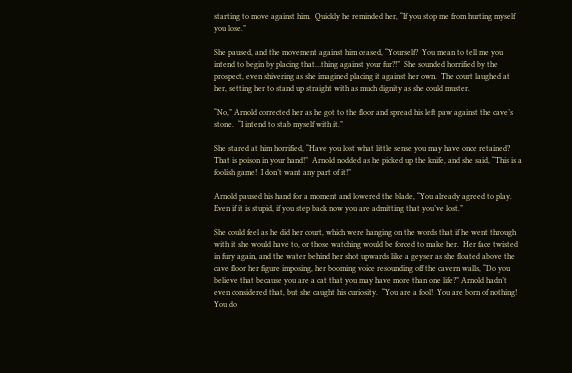starting to move against him.  Quickly he reminded her, “If you stop me from hurting myself you lose.”

She paused, and the movement against him ceased, “Yourself?  You mean to tell me you intend to begin by placing that…thing against your fur?!”  She sounded horrified by the prospect, even shivering as she imagined placing it against her own.  The court laughed at her, setting her to stand up straight with as much dignity as she could muster.

“No,” Arnold corrected her as he got to the floor and spread his left paw against the cave’s stone.  “I intend to stab myself with it.”

She stared at him horrified, “Have you lost what little sense you may have once retained?  That is poison in your hand!”  Arnold nodded as he picked up the knife, and she said, “This is a foolish game!  I don’t want any part of it!”

Arnold paused his hand for a moment and lowered the blade, “You already agreed to play.  Even if it is stupid, if you step back now you are admitting that you’ve lost.”

She could feel as he did her court, which were hanging on the words that if he went through with it she would have to, or those watching would be forced to make her.  Her face twisted in fury again, and the water behind her shot upwards like a geyser as she floated above the cave floor her figure imposing, her booming voice resounding off the cavern walls, “Do you believe that because you are a cat that you may have more than one life?” Arnold hadn’t even considered that, but she caught his curiosity.  “You are a fool!  You are born of nothing! You do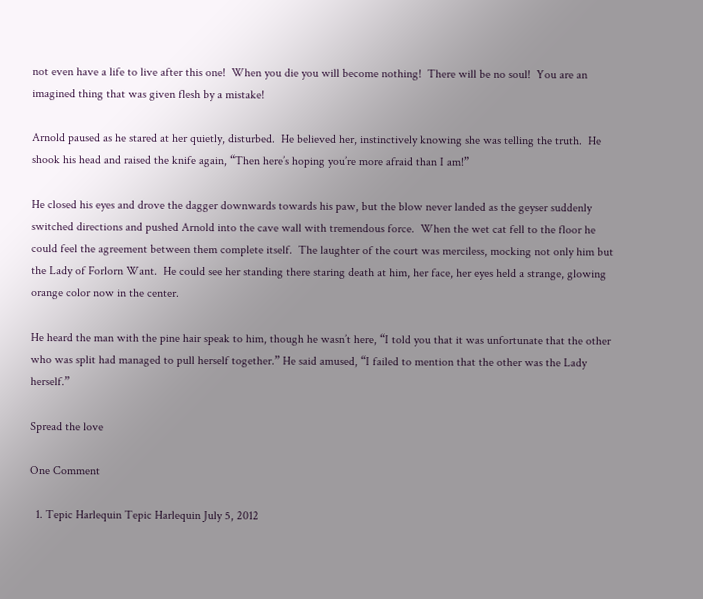not even have a life to live after this one!  When you die you will become nothing!  There will be no soul!  You are an imagined thing that was given flesh by a mistake!

Arnold paused as he stared at her quietly, disturbed.  He believed her, instinctively knowing she was telling the truth.  He shook his head and raised the knife again, “Then here’s hoping you’re more afraid than I am!”

He closed his eyes and drove the dagger downwards towards his paw, but the blow never landed as the geyser suddenly switched directions and pushed Arnold into the cave wall with tremendous force.  When the wet cat fell to the floor he could feel the agreement between them complete itself.  The laughter of the court was merciless, mocking not only him but the Lady of Forlorn Want.  He could see her standing there staring death at him, her face, her eyes held a strange, glowing orange color now in the center.

He heard the man with the pine hair speak to him, though he wasn’t here, “I told you that it was unfortunate that the other who was split had managed to pull herself together.” He said amused, “I failed to mention that the other was the Lady herself.”

Spread the love

One Comment

  1. Tepic Harlequin Tepic Harlequin July 5, 2012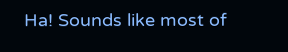Ha! Sounds like most of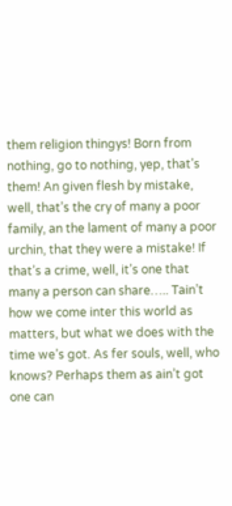them religion thingys! Born from nothing, go to nothing, yep, that’s them! An given flesh by mistake, well, that’s the cry of many a poor family, an the lament of many a poor urchin, that they were a mistake! If that’s a crime, well, it’s one that many a person can share….. Tain’t how we come inter this world as matters, but what we does with the time we’s got. As fer souls, well, who knows? Perhaps them as ain’t got one can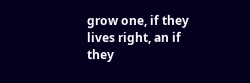grow one, if they lives right, an if they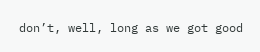don’t, well, long as we got good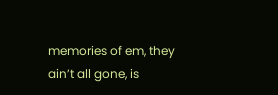memories of em, they ain’t all gone, is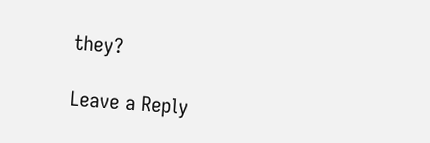they?

Leave a Reply